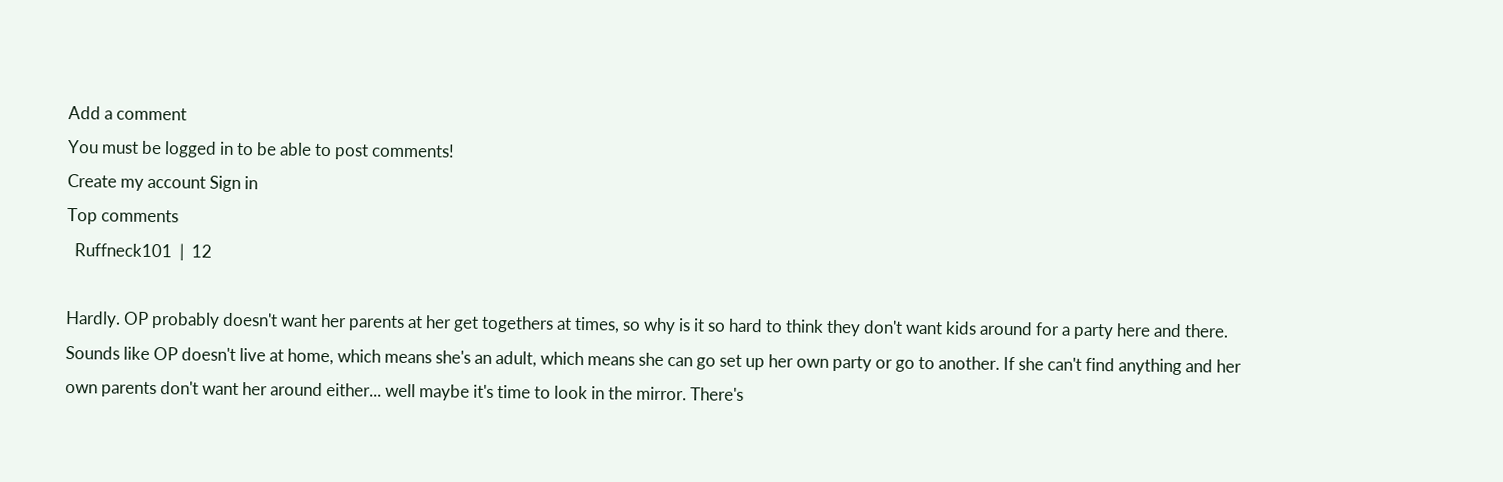Add a comment
You must be logged in to be able to post comments!
Create my account Sign in
Top comments
  Ruffneck101  |  12

Hardly. OP probably doesn't want her parents at her get togethers at times, so why is it so hard to think they don't want kids around for a party here and there. Sounds like OP doesn't live at home, which means she's an adult, which means she can go set up her own party or go to another. If she can't find anything and her own parents don't want her around either... well maybe it's time to look in the mirror. There's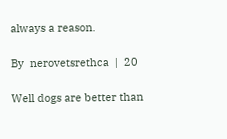always a reason.

By  nerovetsrethca  |  20

Well dogs are better than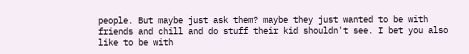people. But maybe just ask them? maybe they just wanted to be with friends and chill and do stuff their kid shouldn't see. I bet you also like to be with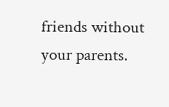friends without your parents.